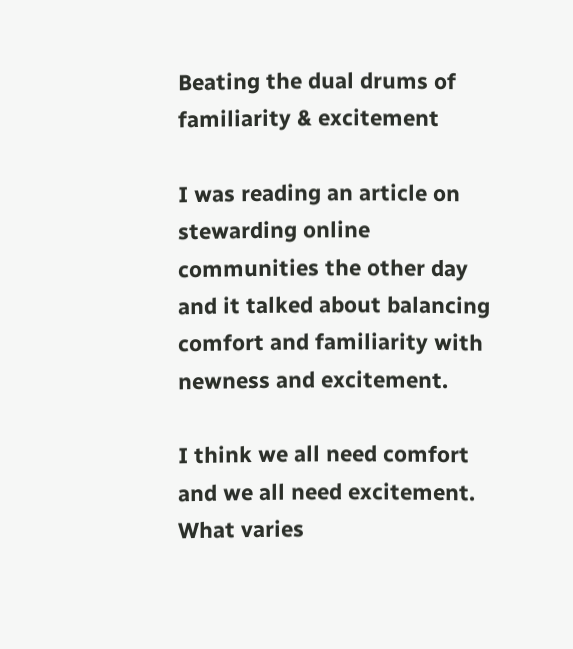Beating the dual drums of familiarity & excitement

I was reading an article on stewarding online communities the other day and it talked about balancing comfort and familiarity with newness and excitement.

I think we all need comfort and we all need excitement.  What varies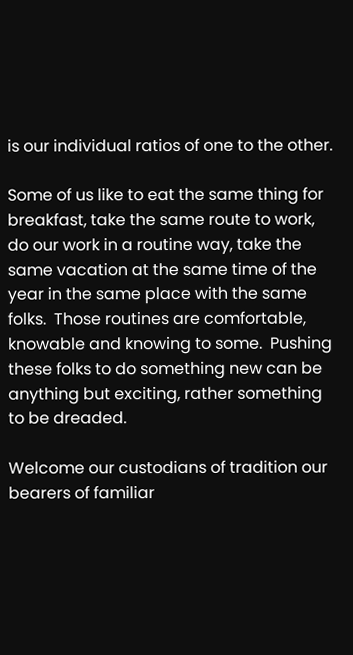is our individual ratios of one to the other.

Some of us like to eat the same thing for breakfast, take the same route to work, do our work in a routine way, take the same vacation at the same time of the year in the same place with the same folks.  Those routines are comfortable, knowable and knowing to some.  Pushing these folks to do something new can be anything but exciting, rather something to be dreaded.

Welcome our custodians of tradition our bearers of familiar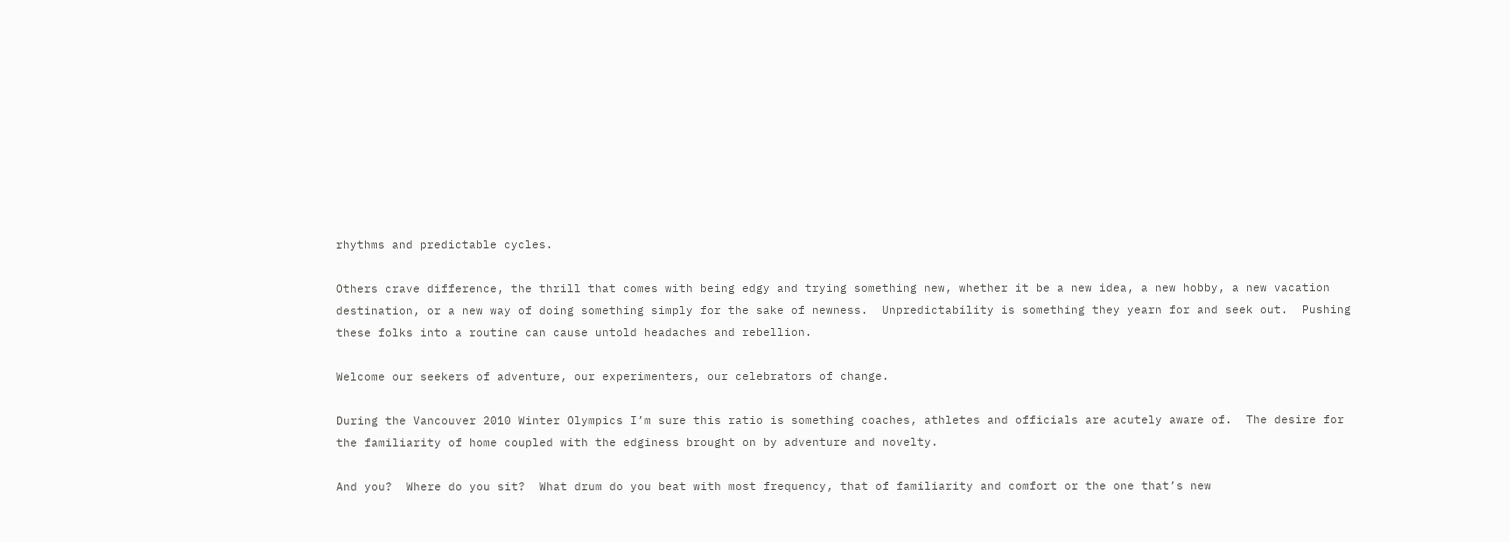rhythms and predictable cycles.

Others crave difference, the thrill that comes with being edgy and trying something new, whether it be a new idea, a new hobby, a new vacation destination, or a new way of doing something simply for the sake of newness.  Unpredictability is something they yearn for and seek out.  Pushing these folks into a routine can cause untold headaches and rebellion.

Welcome our seekers of adventure, our experimenters, our celebrators of change.

During the Vancouver 2010 Winter Olympics I’m sure this ratio is something coaches, athletes and officials are acutely aware of.  The desire for the familiarity of home coupled with the edginess brought on by adventure and novelty.

And you?  Where do you sit?  What drum do you beat with most frequency, that of familiarity and comfort or the one that’s new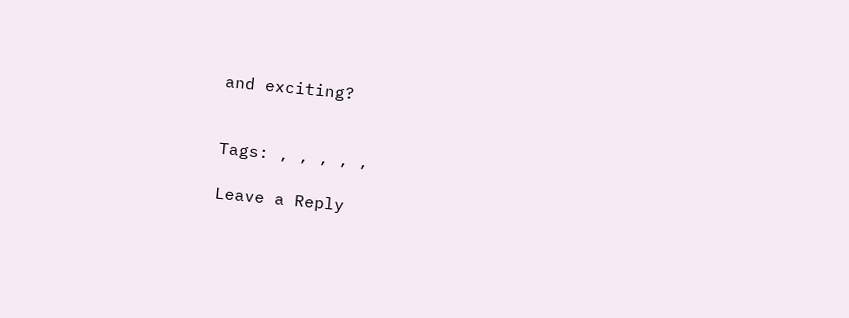and exciting?


Tags: , , , , ,

Leave a Reply